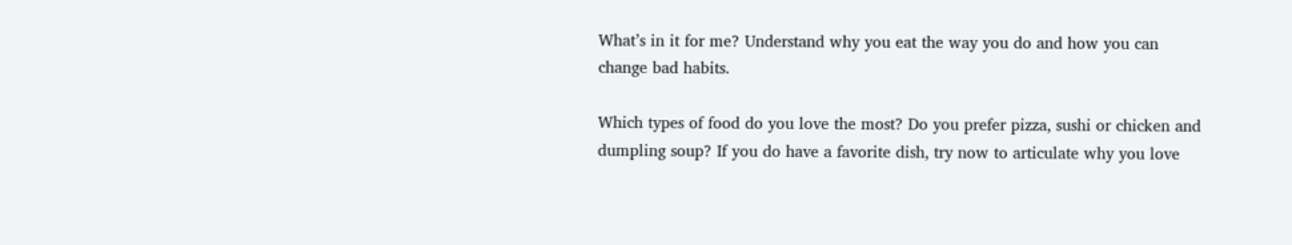What’s in it for me? Understand why you eat the way you do and how you can change bad habits.

Which types of food do you love the most? Do you prefer pizza, sushi or chicken and dumpling soup? If you do have a favorite dish, try now to articulate why you love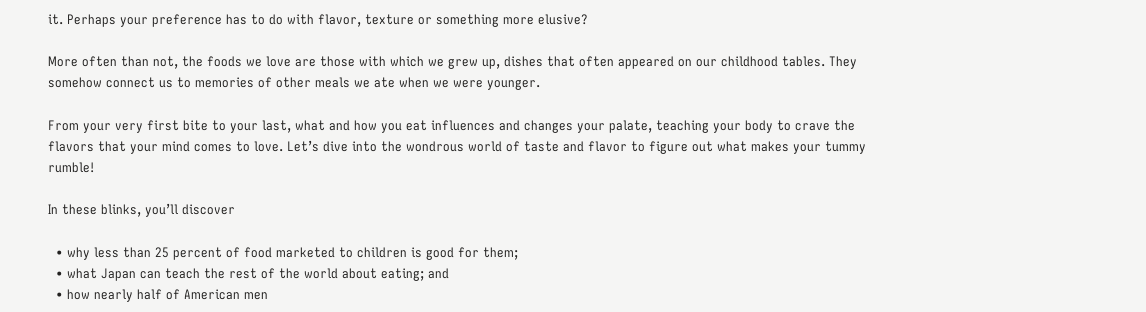it. Perhaps your preference has to do with flavor, texture or something more elusive?

More often than not, the foods we love are those with which we grew up, dishes that often appeared on our childhood tables. They somehow connect us to memories of other meals we ate when we were younger.

From your very first bite to your last, what and how you eat influences and changes your palate, teaching your body to crave the flavors that your mind comes to love. Let’s dive into the wondrous world of taste and flavor to figure out what makes your tummy rumble!

In these blinks, you’ll discover

  • why less than 25 percent of food marketed to children is good for them;
  • what Japan can teach the rest of the world about eating; and
  • how nearly half of American men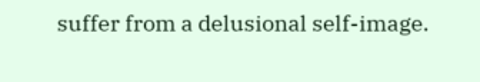suffer from a delusional self-image.